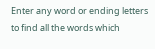Enter any word or ending letters to find all the words which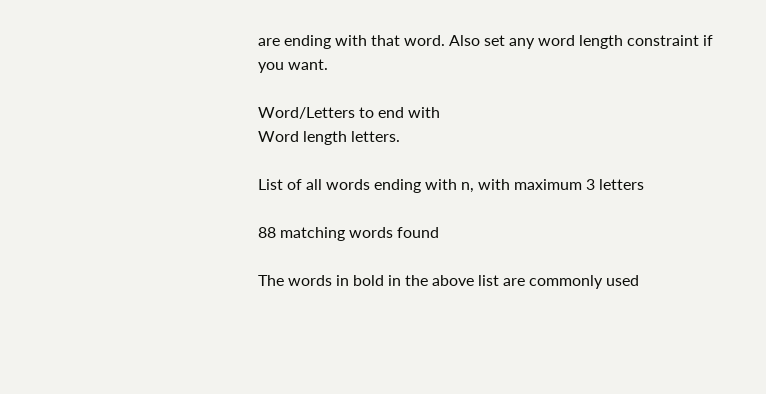are ending with that word. Also set any word length constraint if you want.

Word/Letters to end with
Word length letters.

List of all words ending with n, with maximum 3 letters

88 matching words found

The words in bold in the above list are commonly used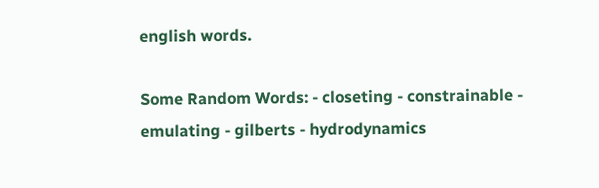english words.

Some Random Words: - closeting - constrainable - emulating - gilberts - hydrodynamics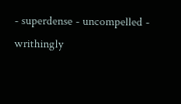- superdense - uncompelled - writhingly